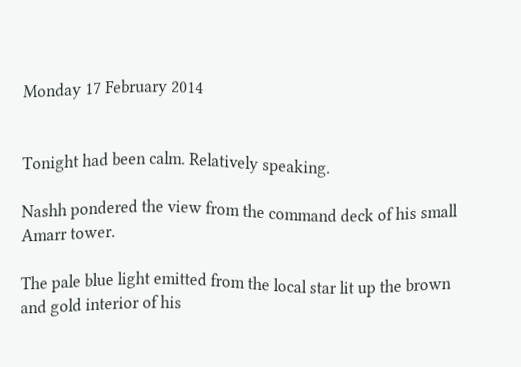Monday 17 February 2014


Tonight had been calm. Relatively speaking.

Nashh pondered the view from the command deck of his small Amarr tower.

The pale blue light emitted from the local star lit up the brown and gold interior of his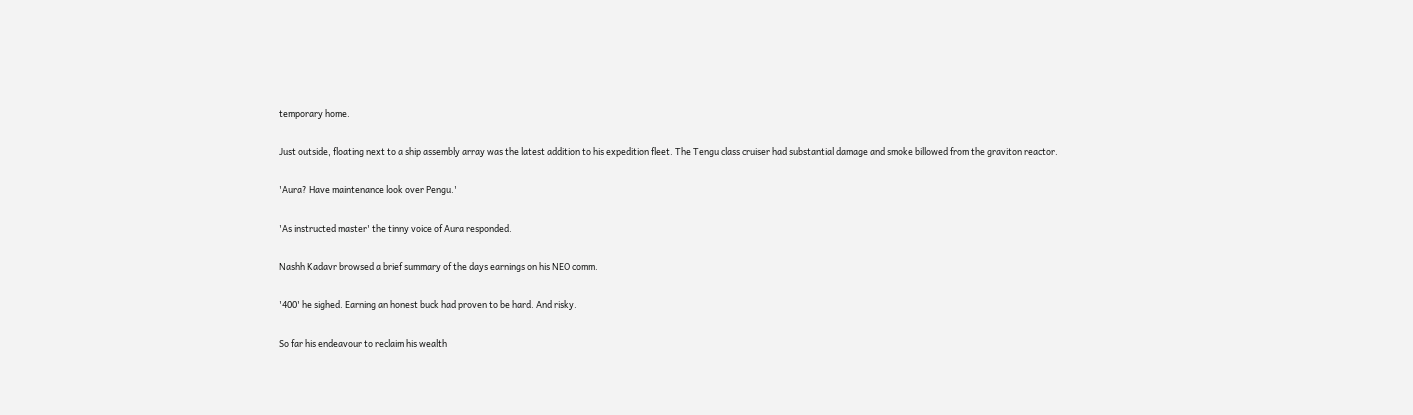temporary home.

Just outside, floating next to a ship assembly array was the latest addition to his expedition fleet. The Tengu class cruiser had substantial damage and smoke billowed from the graviton reactor.

'Aura? Have maintenance look over Pengu.'

'As instructed master' the tinny voice of Aura responded.

Nashh Kadavr browsed a brief summary of the days earnings on his NEO comm.

'400' he sighed. Earning an honest buck had proven to be hard. And risky.

So far his endeavour to reclaim his wealth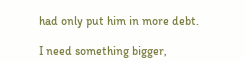had only put him in more debt.

I need something bigger,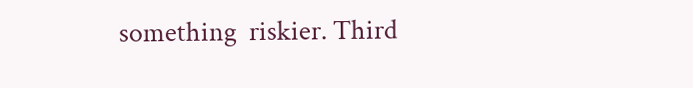something  riskier. Third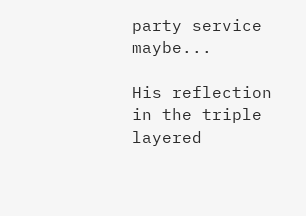party service maybe...

His reflection in the triple layered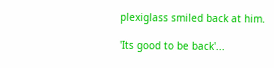plexiglass smiled back at him.

'Its good to be back'...